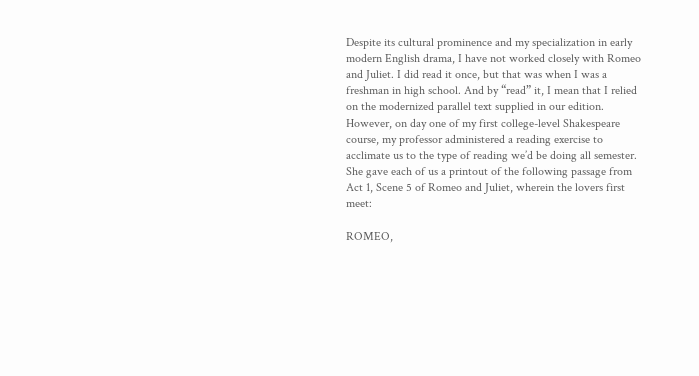Despite its cultural prominence and my specialization in early modern English drama, I have not worked closely with Romeo and Juliet. I did read it once, but that was when I was a freshman in high school. And by “read” it, I mean that I relied on the modernized parallel text supplied in our edition. However, on day one of my first college-level Shakespeare course, my professor administered a reading exercise to acclimate us to the type of reading we’d be doing all semester. She gave each of us a printout of the following passage from Act 1, Scene 5 of Romeo and Juliet, wherein the lovers first meet:

ROMEO,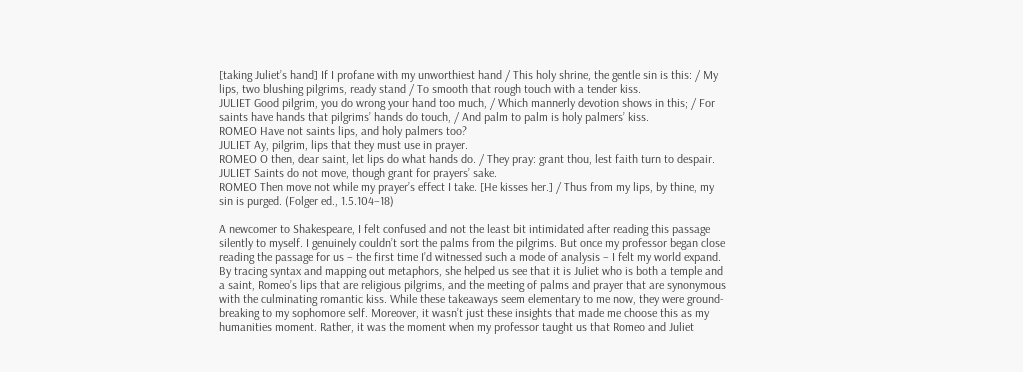[taking Juliet’s hand] If I profane with my unworthiest hand / This holy shrine, the gentle sin is this: / My lips, two blushing pilgrims, ready stand / To smooth that rough touch with a tender kiss.
JULIET Good pilgrim, you do wrong your hand too much, / Which mannerly devotion shows in this; / For saints have hands that pilgrims’ hands do touch, / And palm to palm is holy palmers’ kiss.
ROMEO Have not saints lips, and holy palmers too?
JULIET Ay, pilgrim, lips that they must use in prayer.
ROMEO O then, dear saint, let lips do what hands do. / They pray: grant thou, lest faith turn to despair. JULIET Saints do not move, though grant for prayers’ sake.
ROMEO Then move not while my prayer’s effect I take. [He kisses her.] / Thus from my lips, by thine, my sin is purged. (Folger ed., 1.5.104–18)

A newcomer to Shakespeare, I felt confused and not the least bit intimidated after reading this passage silently to myself. I genuinely couldn’t sort the palms from the pilgrims. But once my professor began close reading the passage for us – the first time I’d witnessed such a mode of analysis – I felt my world expand. By tracing syntax and mapping out metaphors, she helped us see that it is Juliet who is both a temple and a saint, Romeo’s lips that are religious pilgrims, and the meeting of palms and prayer that are synonymous with the culminating romantic kiss. While these takeaways seem elementary to me now, they were ground-breaking to my sophomore self. Moreover, it wasn’t just these insights that made me choose this as my humanities moment. Rather, it was the moment when my professor taught us that Romeo and Juliet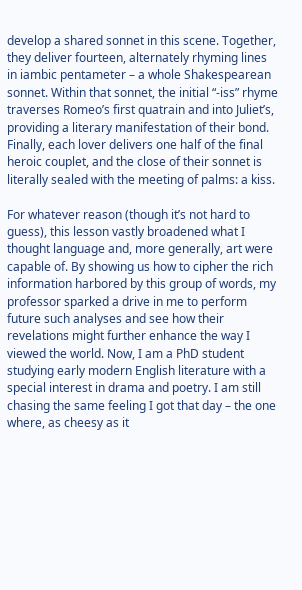develop a shared sonnet in this scene. Together, they deliver fourteen, alternately rhyming lines in iambic pentameter – a whole Shakespearean sonnet. Within that sonnet, the initial “-iss” rhyme traverses Romeo’s first quatrain and into Juliet’s, providing a literary manifestation of their bond. Finally, each lover delivers one half of the final heroic couplet, and the close of their sonnet is literally sealed with the meeting of palms: a kiss.

For whatever reason (though it’s not hard to guess), this lesson vastly broadened what I thought language and, more generally, art were capable of. By showing us how to cipher the rich information harbored by this group of words, my professor sparked a drive in me to perform future such analyses and see how their revelations might further enhance the way I viewed the world. Now, I am a PhD student studying early modern English literature with a special interest in drama and poetry. I am still chasing the same feeling I got that day – the one where, as cheesy as it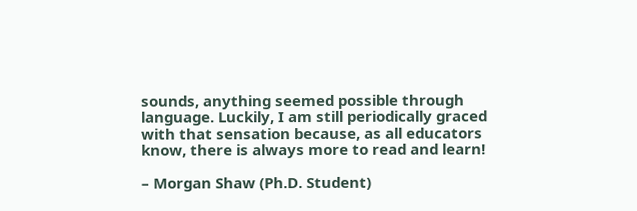sounds, anything seemed possible through language. Luckily, I am still periodically graced with that sensation because, as all educators know, there is always more to read and learn!

– Morgan Shaw (Ph.D. Student)